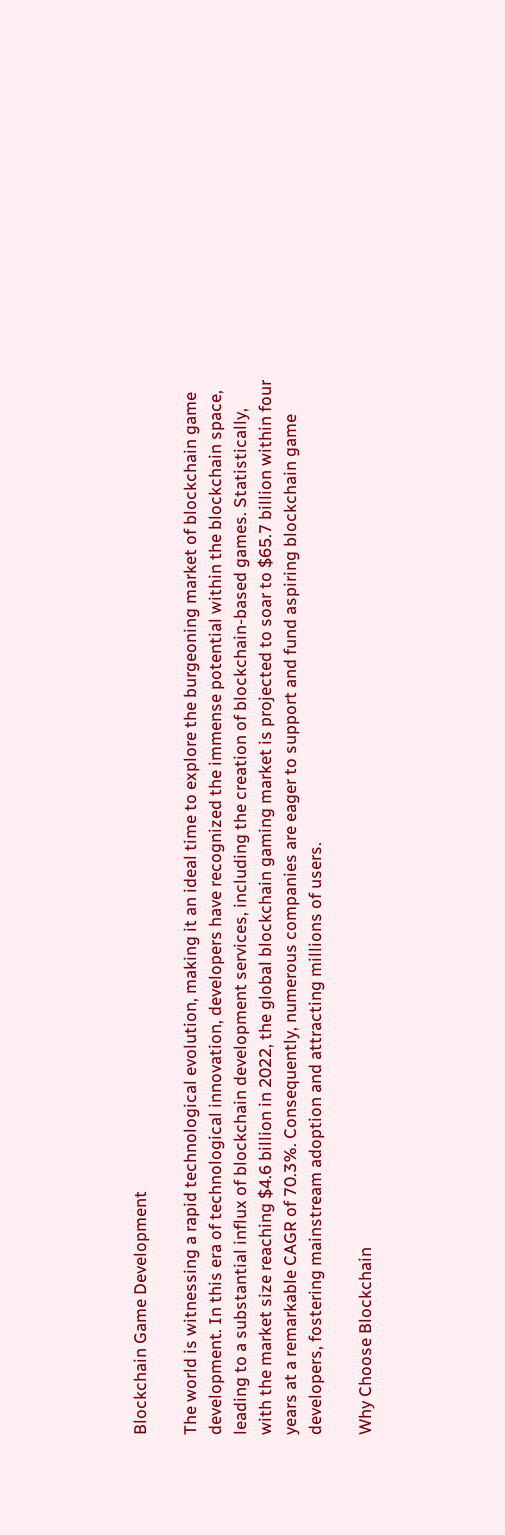Blockchain Game Development

The world is witnessing a rapid technological evolution, making it an ideal time to explore the burgeoning market of blockchain game development. In this era of technological innovation, developers have recognized the immense potential within the blockchain space, leading to a substantial influx of blockchain development services, including the creation of blockchain-based games. Statistically, with the market size reaching $4.6 billion in 2022, the global blockchain gaming market is projected to soar to $65.7 billion within four years at a remarkable CAGR of 70.3%. Consequently, numerous companies are eager to support and fund aspiring blockchain game developers, fostering mainstream adoption and attracting millions of users.

Why Choose Blockchain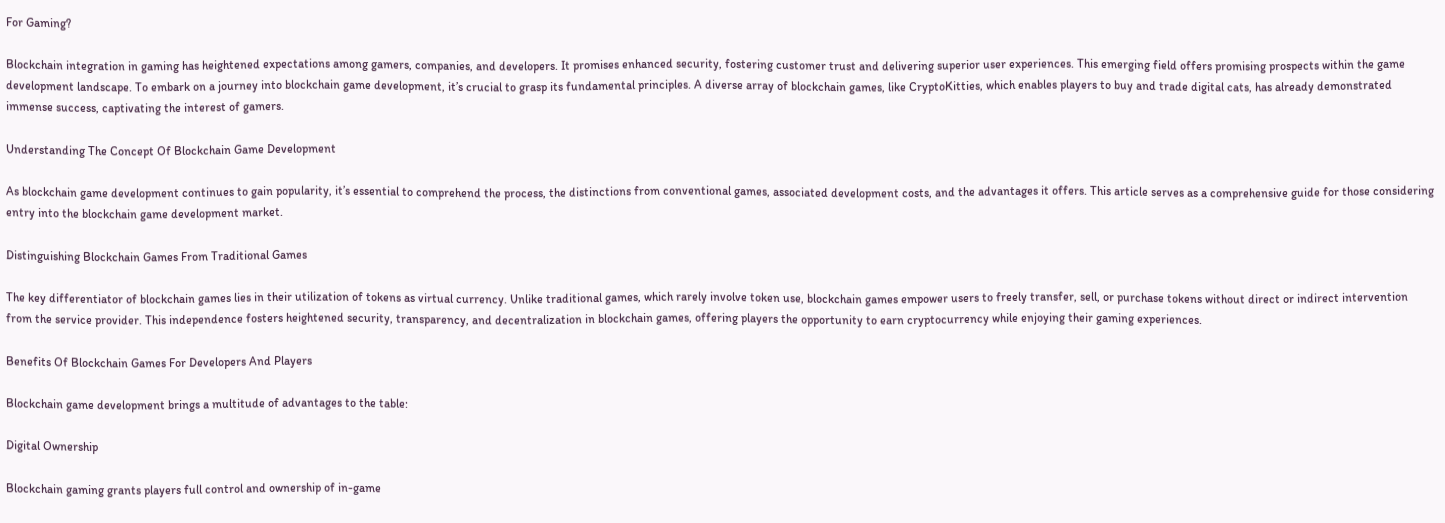For Gaming?

Blockchain integration in gaming has heightened expectations among gamers, companies, and developers. It promises enhanced security, fostering customer trust and delivering superior user experiences. This emerging field offers promising prospects within the game development landscape. To embark on a journey into blockchain game development, it’s crucial to grasp its fundamental principles. A diverse array of blockchain games, like CryptoKitties, which enables players to buy and trade digital cats, has already demonstrated immense success, captivating the interest of gamers.

Understanding The Concept Of Blockchain Game Development

As blockchain game development continues to gain popularity, it’s essential to comprehend the process, the distinctions from conventional games, associated development costs, and the advantages it offers. This article serves as a comprehensive guide for those considering entry into the blockchain game development market.

Distinguishing Blockchain Games From Traditional Games

The key differentiator of blockchain games lies in their utilization of tokens as virtual currency. Unlike traditional games, which rarely involve token use, blockchain games empower users to freely transfer, sell, or purchase tokens without direct or indirect intervention from the service provider. This independence fosters heightened security, transparency, and decentralization in blockchain games, offering players the opportunity to earn cryptocurrency while enjoying their gaming experiences.

Benefits Of Blockchain Games For Developers And Players

Blockchain game development brings a multitude of advantages to the table:

Digital Ownership

Blockchain gaming grants players full control and ownership of in-game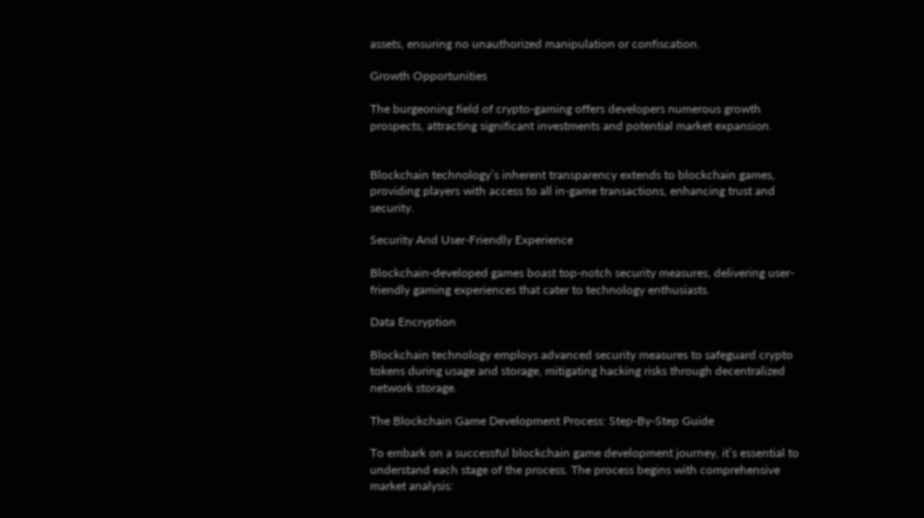assets, ensuring no unauthorized manipulation or confiscation.

Growth Opportunities

The burgeoning field of crypto-gaming offers developers numerous growth prospects, attracting significant investments and potential market expansion.


Blockchain technology’s inherent transparency extends to blockchain games, providing players with access to all in-game transactions, enhancing trust and security.

Security And User-Friendly Experience

Blockchain-developed games boast top-notch security measures, delivering user-friendly gaming experiences that cater to technology enthusiasts.

Data Encryption

Blockchain technology employs advanced security measures to safeguard crypto tokens during usage and storage, mitigating hacking risks through decentralized network storage.

The Blockchain Game Development Process: Step-By-Step Guide

To embark on a successful blockchain game development journey, it’s essential to understand each stage of the process. The process begins with comprehensive market analysis: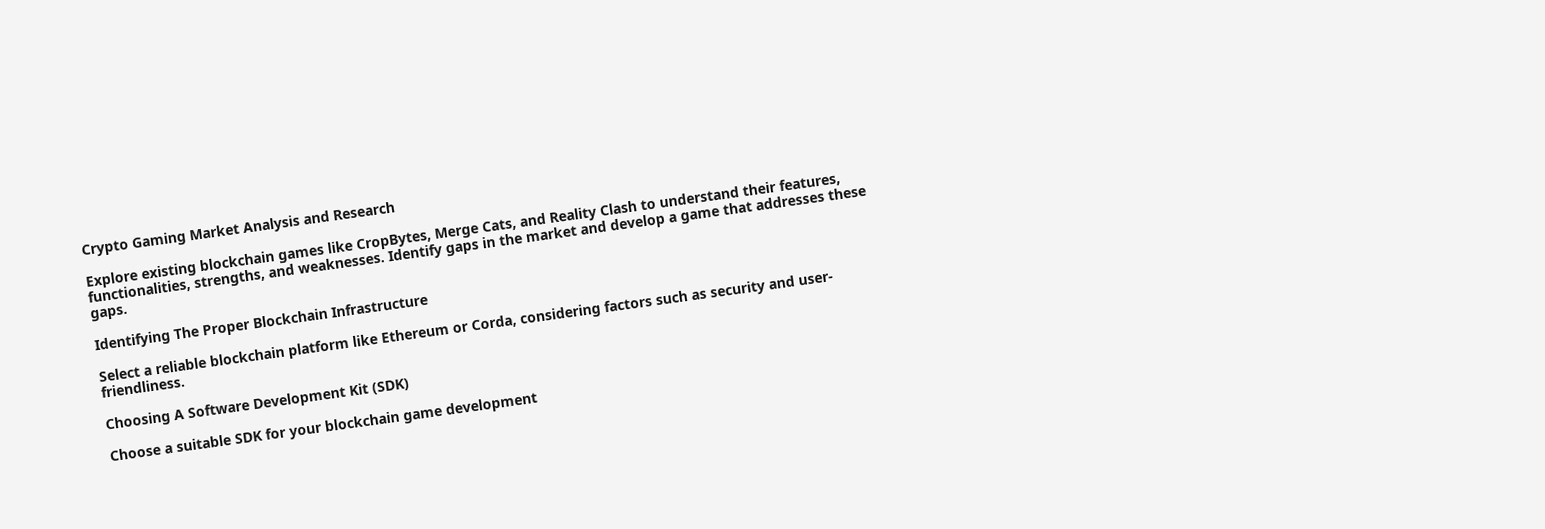Crypto Gaming Market Analysis and Research

Explore existing blockchain games like CropBytes, Merge Cats, and Reality Clash to understand their features, functionalities, strengths, and weaknesses. Identify gaps in the market and develop a game that addresses these gaps.

Identifying The Proper Blockchain Infrastructure

Select a reliable blockchain platform like Ethereum or Corda, considering factors such as security and user-friendliness.

Choosing A Software Development Kit (SDK)

Choose a suitable SDK for your blockchain game development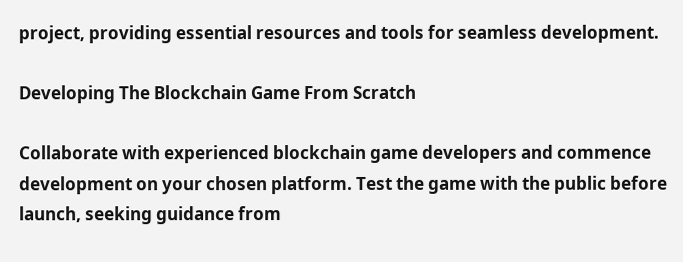project, providing essential resources and tools for seamless development.

Developing The Blockchain Game From Scratch

Collaborate with experienced blockchain game developers and commence development on your chosen platform. Test the game with the public before launch, seeking guidance from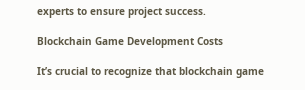experts to ensure project success.

Blockchain Game Development Costs

It’s crucial to recognize that blockchain game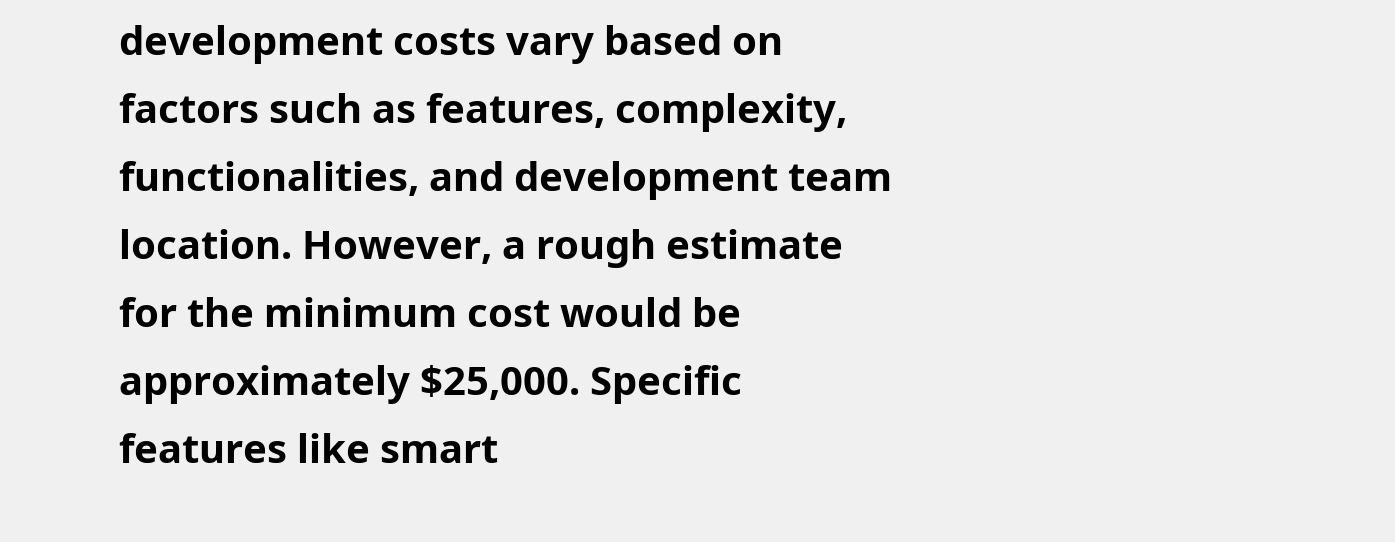development costs vary based on factors such as features, complexity, functionalities, and development team location. However, a rough estimate for the minimum cost would be approximately $25,000. Specific features like smart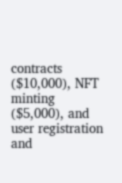contracts ($10,000), NFT minting ($5,000), and user registration and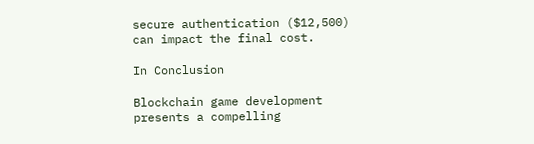secure authentication ($12,500) can impact the final cost.

In Conclusion

Blockchain game development presents a compelling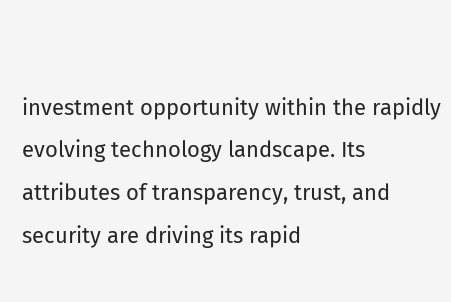investment opportunity within the rapidly evolving technology landscape. Its attributes of transparency, trust, and security are driving its rapid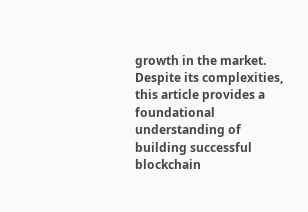growth in the market. Despite its complexities, this article provides a foundational understanding of building successful blockchain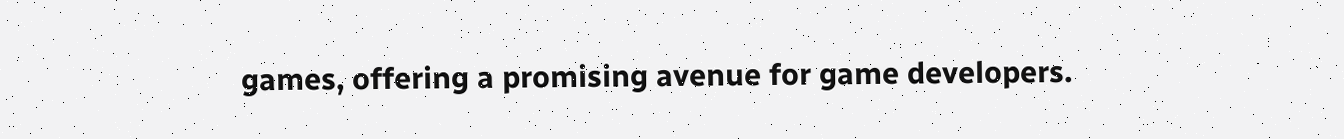games, offering a promising avenue for game developers.